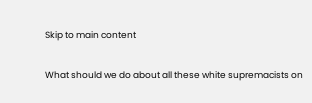Skip to main content

What should we do about all these white supremacists on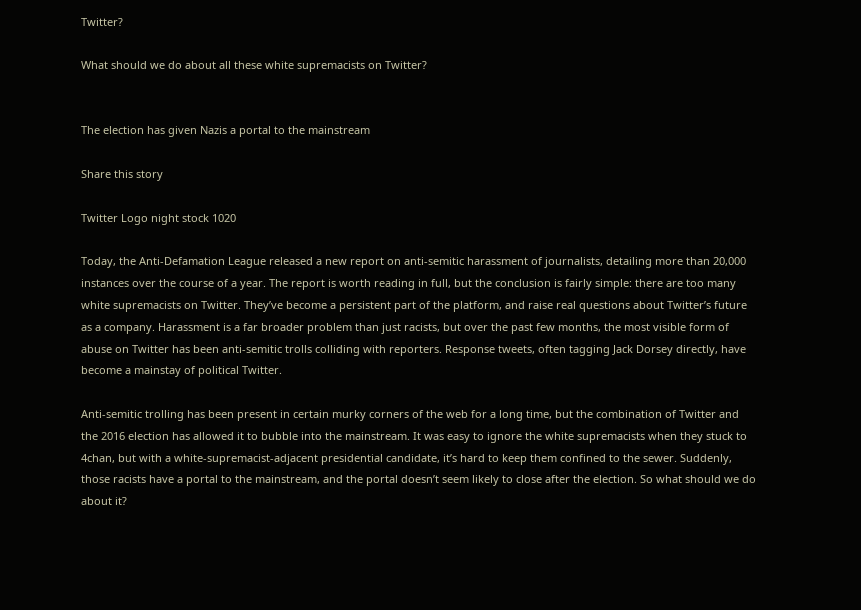Twitter?

What should we do about all these white supremacists on Twitter?


The election has given Nazis a portal to the mainstream

Share this story

Twitter Logo night stock 1020

Today, the Anti-Defamation League released a new report on anti-semitic harassment of journalists, detailing more than 20,000 instances over the course of a year. The report is worth reading in full, but the conclusion is fairly simple: there are too many white supremacists on Twitter. They’ve become a persistent part of the platform, and raise real questions about Twitter’s future as a company. Harassment is a far broader problem than just racists, but over the past few months, the most visible form of abuse on Twitter has been anti-semitic trolls colliding with reporters. Response tweets, often tagging Jack Dorsey directly, have become a mainstay of political Twitter.

Anti-semitic trolling has been present in certain murky corners of the web for a long time, but the combination of Twitter and the 2016 election has allowed it to bubble into the mainstream. It was easy to ignore the white supremacists when they stuck to 4chan, but with a white-supremacist-adjacent presidential candidate, it’s hard to keep them confined to the sewer. Suddenly, those racists have a portal to the mainstream, and the portal doesn’t seem likely to close after the election. So what should we do about it?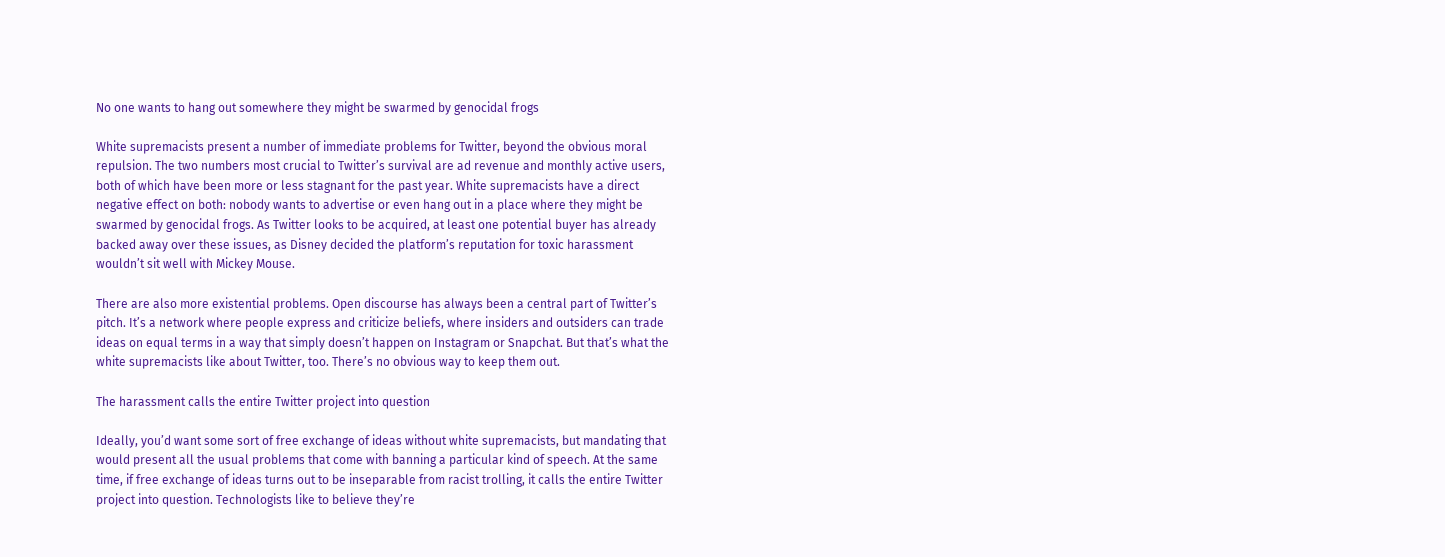No one wants to hang out somewhere they might be swarmed by genocidal frogs

White supremacists present a number of immediate problems for Twitter, beyond the obvious moral repulsion. The two numbers most crucial to Twitter’s survival are ad revenue and monthly active users, both of which have been more or less stagnant for the past year. White supremacists have a direct negative effect on both: nobody wants to advertise or even hang out in a place where they might be swarmed by genocidal frogs. As Twitter looks to be acquired, at least one potential buyer has already backed away over these issues, as Disney decided the platform’s reputation for toxic harassment wouldn’t sit well with Mickey Mouse.

There are also more existential problems. Open discourse has always been a central part of Twitter’s pitch. It’s a network where people express and criticize beliefs, where insiders and outsiders can trade ideas on equal terms in a way that simply doesn’t happen on Instagram or Snapchat. But that’s what the white supremacists like about Twitter, too. There’s no obvious way to keep them out.

The harassment calls the entire Twitter project into question

Ideally, you’d want some sort of free exchange of ideas without white supremacists, but mandating that would present all the usual problems that come with banning a particular kind of speech. At the same time, if free exchange of ideas turns out to be inseparable from racist trolling, it calls the entire Twitter project into question. Technologists like to believe they’re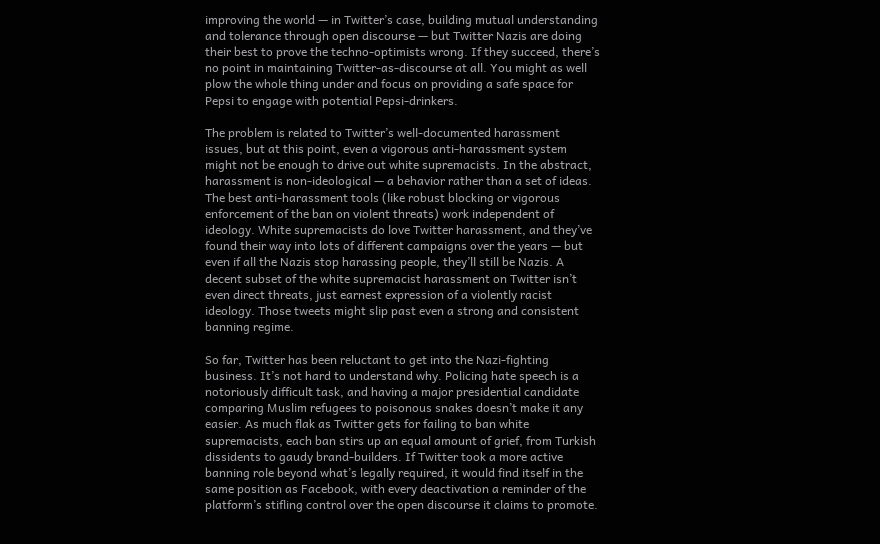improving the world — in Twitter’s case, building mutual understanding and tolerance through open discourse — but Twitter Nazis are doing their best to prove the techno-optimists wrong. If they succeed, there’s no point in maintaining Twitter-as-discourse at all. You might as well plow the whole thing under and focus on providing a safe space for Pepsi to engage with potential Pepsi-drinkers.

The problem is related to Twitter’s well-documented harassment issues, but at this point, even a vigorous anti-harassment system might not be enough to drive out white supremacists. In the abstract, harassment is non-ideological — a behavior rather than a set of ideas. The best anti-harassment tools (like robust blocking or vigorous enforcement of the ban on violent threats) work independent of ideology. White supremacists do love Twitter harassment, and they’ve found their way into lots of different campaigns over the years — but even if all the Nazis stop harassing people, they’ll still be Nazis. A decent subset of the white supremacist harassment on Twitter isn’t even direct threats, just earnest expression of a violently racist ideology. Those tweets might slip past even a strong and consistent banning regime.

So far, Twitter has been reluctant to get into the Nazi-fighting business. It’s not hard to understand why. Policing hate speech is a notoriously difficult task, and having a major presidential candidate comparing Muslim refugees to poisonous snakes doesn’t make it any easier. As much flak as Twitter gets for failing to ban white supremacists, each ban stirs up an equal amount of grief, from Turkish dissidents to gaudy brand-builders. If Twitter took a more active banning role beyond what’s legally required, it would find itself in the same position as Facebook, with every deactivation a reminder of the platform’s stifling control over the open discourse it claims to promote.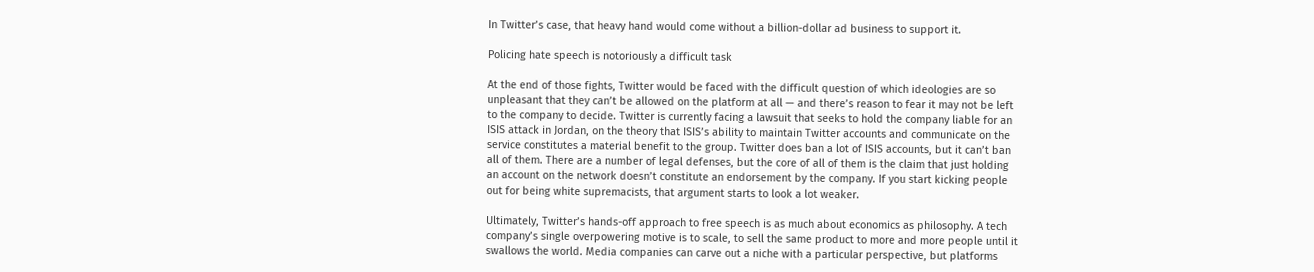In Twitter’s case, that heavy hand would come without a billion-dollar ad business to support it.

Policing hate speech is notoriously a difficult task

At the end of those fights, Twitter would be faced with the difficult question of which ideologies are so unpleasant that they can’t be allowed on the platform at all — and there’s reason to fear it may not be left to the company to decide. Twitter is currently facing a lawsuit that seeks to hold the company liable for an ISIS attack in Jordan, on the theory that ISIS’s ability to maintain Twitter accounts and communicate on the service constitutes a material benefit to the group. Twitter does ban a lot of ISIS accounts, but it can’t ban all of them. There are a number of legal defenses, but the core of all of them is the claim that just holding an account on the network doesn’t constitute an endorsement by the company. If you start kicking people out for being white supremacists, that argument starts to look a lot weaker.

Ultimately, Twitter’s hands-off approach to free speech is as much about economics as philosophy. A tech company’s single overpowering motive is to scale, to sell the same product to more and more people until it swallows the world. Media companies can carve out a niche with a particular perspective, but platforms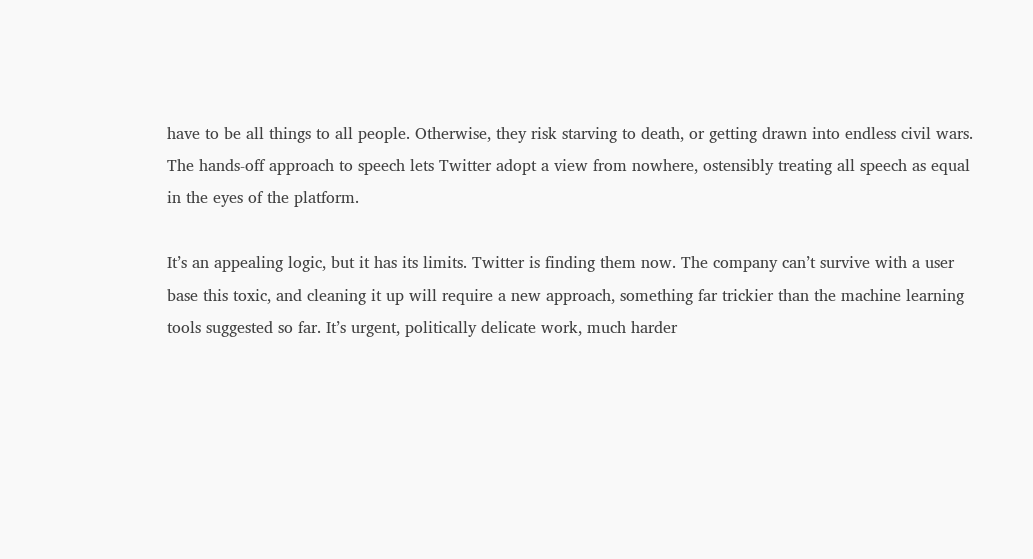have to be all things to all people. Otherwise, they risk starving to death, or getting drawn into endless civil wars. The hands-off approach to speech lets Twitter adopt a view from nowhere, ostensibly treating all speech as equal in the eyes of the platform.

It’s an appealing logic, but it has its limits. Twitter is finding them now. The company can’t survive with a user base this toxic, and cleaning it up will require a new approach, something far trickier than the machine learning tools suggested so far. It’s urgent, politically delicate work, much harder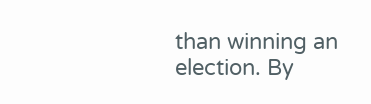than winning an election. By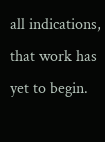all indications, that work has yet to begin.